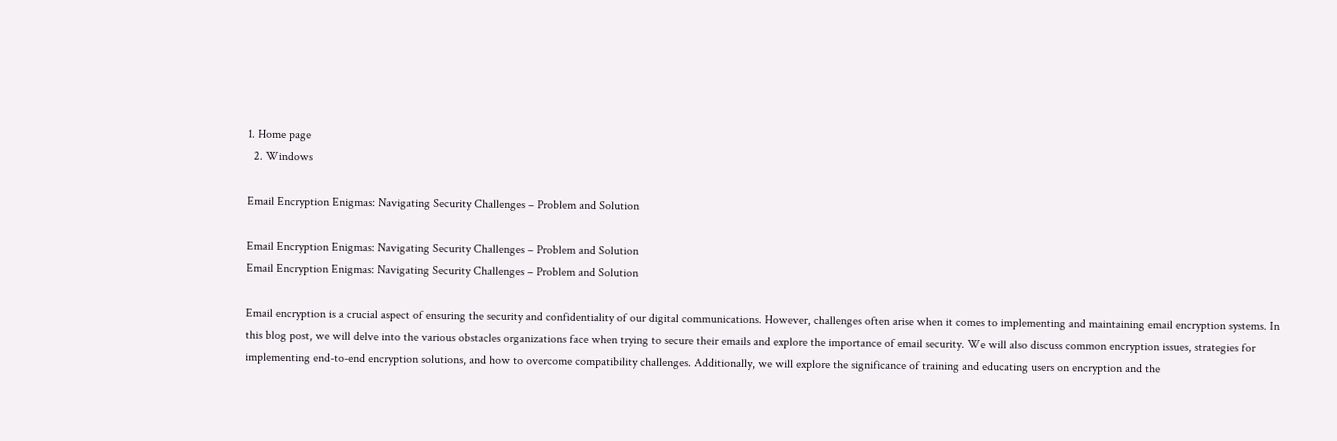1. Home page
  2. Windows

Email Encryption Enigmas: Navigating Security Challenges – Problem and Solution

Email Encryption Enigmas: Navigating Security Challenges – Problem and Solution
Email Encryption Enigmas: Navigating Security Challenges – Problem and Solution

Email encryption is a crucial aspect of ensuring the security and confidentiality of our digital communications. However, challenges often arise when it comes to implementing and maintaining email encryption systems. In this blog post, we will delve into the various obstacles organizations face when trying to secure their emails and explore the importance of email security. We will also discuss common encryption issues, strategies for implementing end-to-end encryption solutions, and how to overcome compatibility challenges. Additionally, we will explore the significance of training and educating users on encryption and the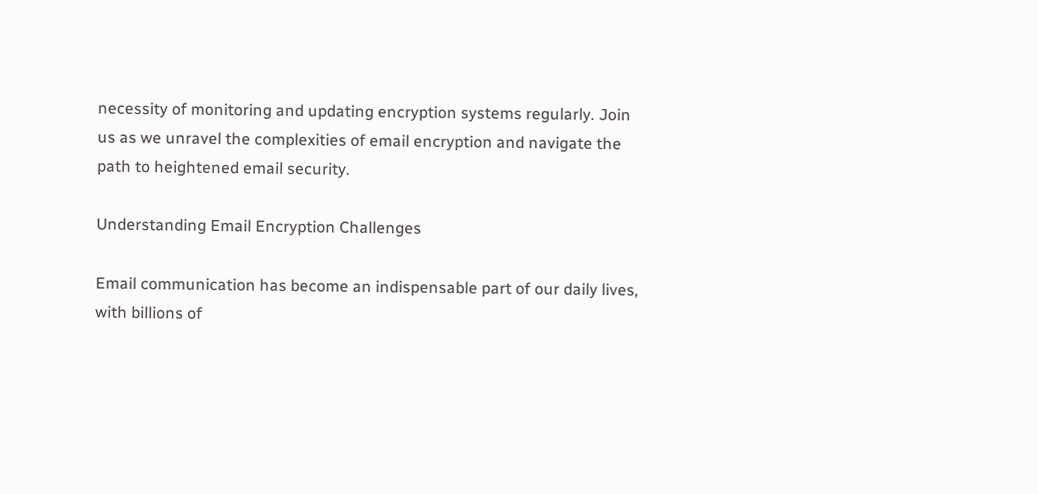necessity of monitoring and updating encryption systems regularly. Join us as we unravel the complexities of email encryption and navigate the path to heightened email security.

Understanding Email Encryption Challenges

Email communication has become an indispensable part of our daily lives, with billions of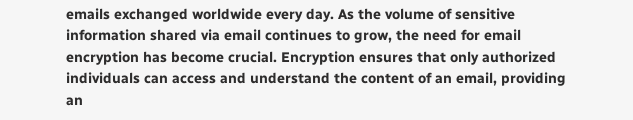emails exchanged worldwide every day. As the volume of sensitive information shared via email continues to grow, the need for email encryption has become crucial. Encryption ensures that only authorized individuals can access and understand the content of an email, providing an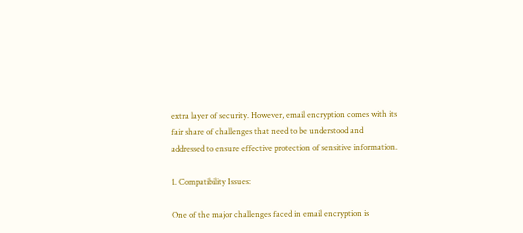extra layer of security. However, email encryption comes with its fair share of challenges that need to be understood and addressed to ensure effective protection of sensitive information.

1. Compatibility Issues:

One of the major challenges faced in email encryption is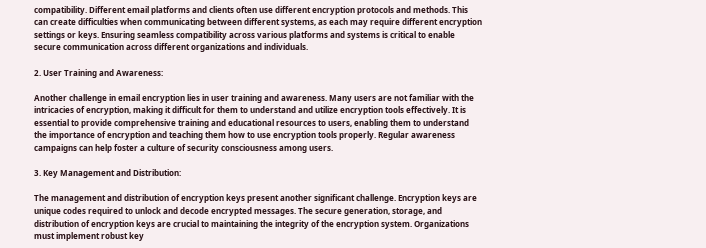compatibility. Different email platforms and clients often use different encryption protocols and methods. This can create difficulties when communicating between different systems, as each may require different encryption settings or keys. Ensuring seamless compatibility across various platforms and systems is critical to enable secure communication across different organizations and individuals.

2. User Training and Awareness:

Another challenge in email encryption lies in user training and awareness. Many users are not familiar with the intricacies of encryption, making it difficult for them to understand and utilize encryption tools effectively. It is essential to provide comprehensive training and educational resources to users, enabling them to understand the importance of encryption and teaching them how to use encryption tools properly. Regular awareness campaigns can help foster a culture of security consciousness among users.

3. Key Management and Distribution:

The management and distribution of encryption keys present another significant challenge. Encryption keys are unique codes required to unlock and decode encrypted messages. The secure generation, storage, and distribution of encryption keys are crucial to maintaining the integrity of the encryption system. Organizations must implement robust key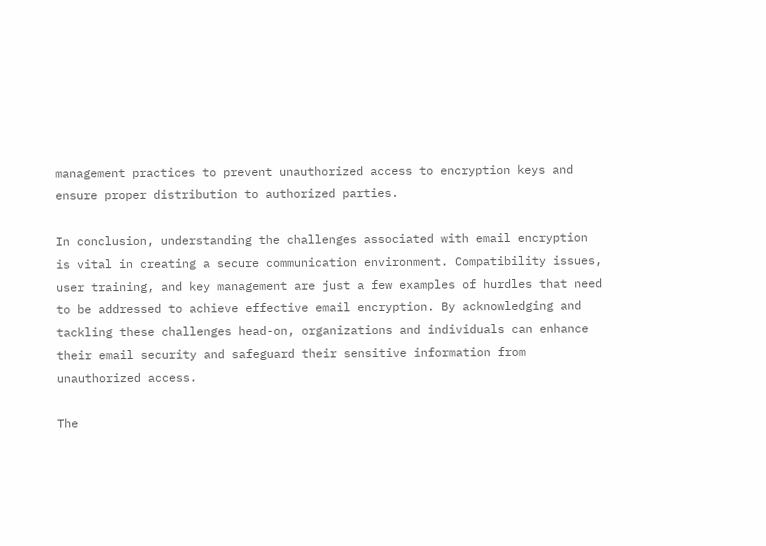management practices to prevent unauthorized access to encryption keys and ensure proper distribution to authorized parties.

In conclusion, understanding the challenges associated with email encryption is vital in creating a secure communication environment. Compatibility issues, user training, and key management are just a few examples of hurdles that need to be addressed to achieve effective email encryption. By acknowledging and tackling these challenges head-on, organizations and individuals can enhance their email security and safeguard their sensitive information from unauthorized access.

The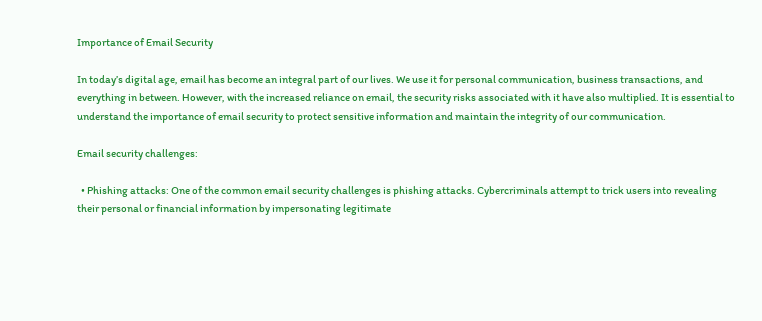Importance of Email Security

In today’s digital age, email has become an integral part of our lives. We use it for personal communication, business transactions, and everything in between. However, with the increased reliance on email, the security risks associated with it have also multiplied. It is essential to understand the importance of email security to protect sensitive information and maintain the integrity of our communication.

Email security challenges:

  • Phishing attacks: One of the common email security challenges is phishing attacks. Cybercriminals attempt to trick users into revealing their personal or financial information by impersonating legitimate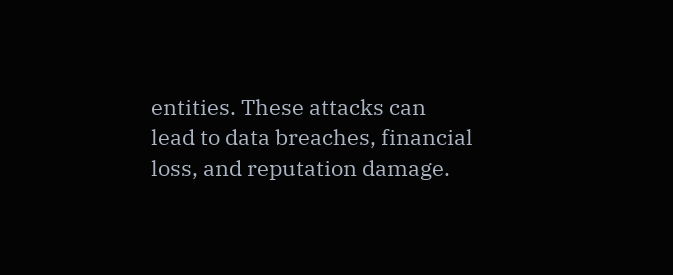entities. These attacks can lead to data breaches, financial loss, and reputation damage.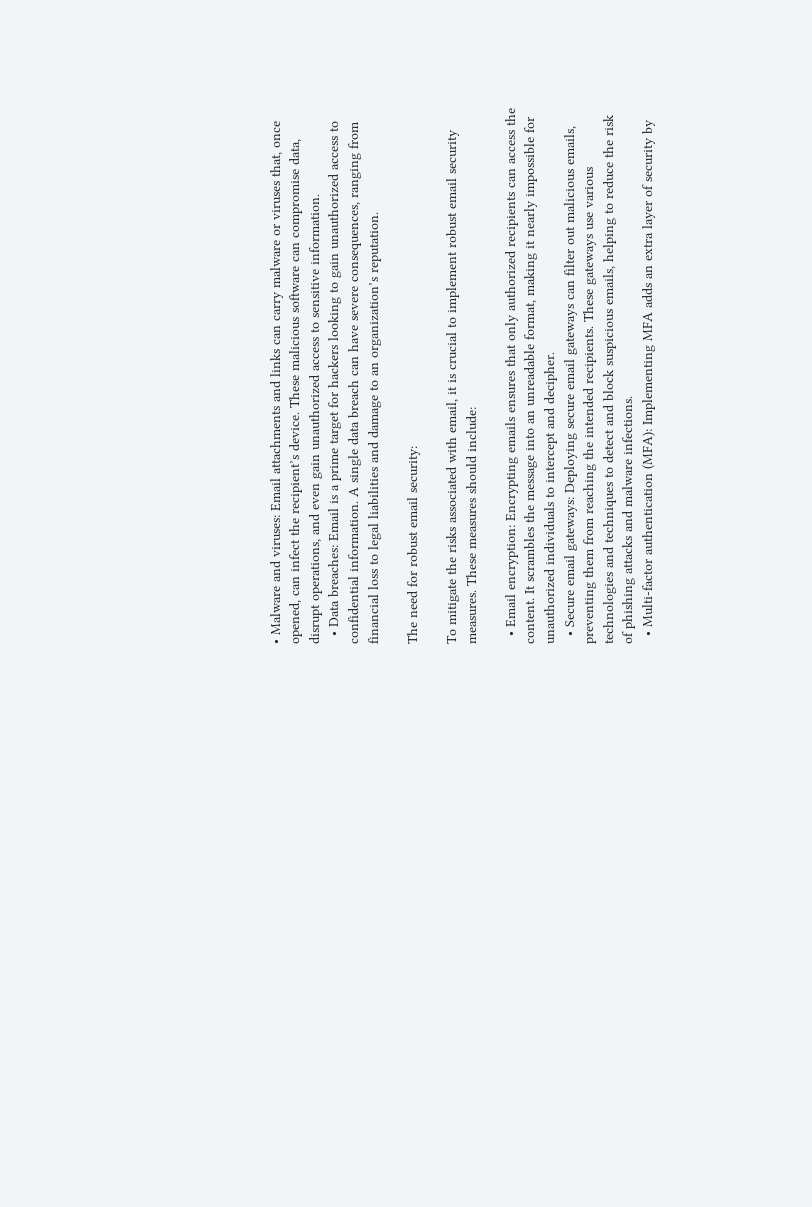• Malware and viruses: Email attachments and links can carry malware or viruses that, once opened, can infect the recipient’s device. These malicious software can compromise data, disrupt operations, and even gain unauthorized access to sensitive information.
  • Data breaches: Email is a prime target for hackers looking to gain unauthorized access to confidential information. A single data breach can have severe consequences, ranging from financial loss to legal liabilities and damage to an organization’s reputation.

The need for robust email security:

To mitigate the risks associated with email, it is crucial to implement robust email security measures. These measures should include:

  • Email encryption: Encrypting emails ensures that only authorized recipients can access the content. It scrambles the message into an unreadable format, making it nearly impossible for unauthorized individuals to intercept and decipher.
  • Secure email gateways: Deploying secure email gateways can filter out malicious emails, preventing them from reaching the intended recipients. These gateways use various technologies and techniques to detect and block suspicious emails, helping to reduce the risk of phishing attacks and malware infections.
  • Multi-factor authentication (MFA): Implementing MFA adds an extra layer of security by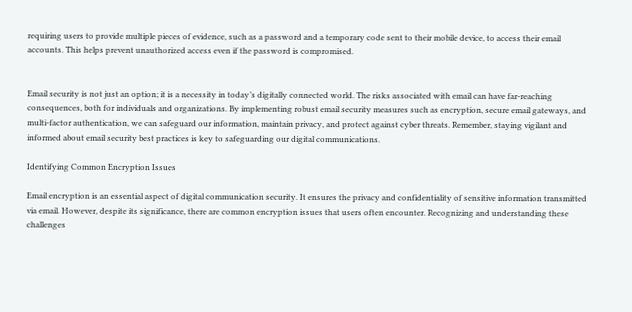requiring users to provide multiple pieces of evidence, such as a password and a temporary code sent to their mobile device, to access their email accounts. This helps prevent unauthorized access even if the password is compromised.


Email security is not just an option; it is a necessity in today’s digitally connected world. The risks associated with email can have far-reaching consequences, both for individuals and organizations. By implementing robust email security measures such as encryption, secure email gateways, and multi-factor authentication, we can safeguard our information, maintain privacy, and protect against cyber threats. Remember, staying vigilant and informed about email security best practices is key to safeguarding our digital communications.

Identifying Common Encryption Issues

Email encryption is an essential aspect of digital communication security. It ensures the privacy and confidentiality of sensitive information transmitted via email. However, despite its significance, there are common encryption issues that users often encounter. Recognizing and understanding these challenges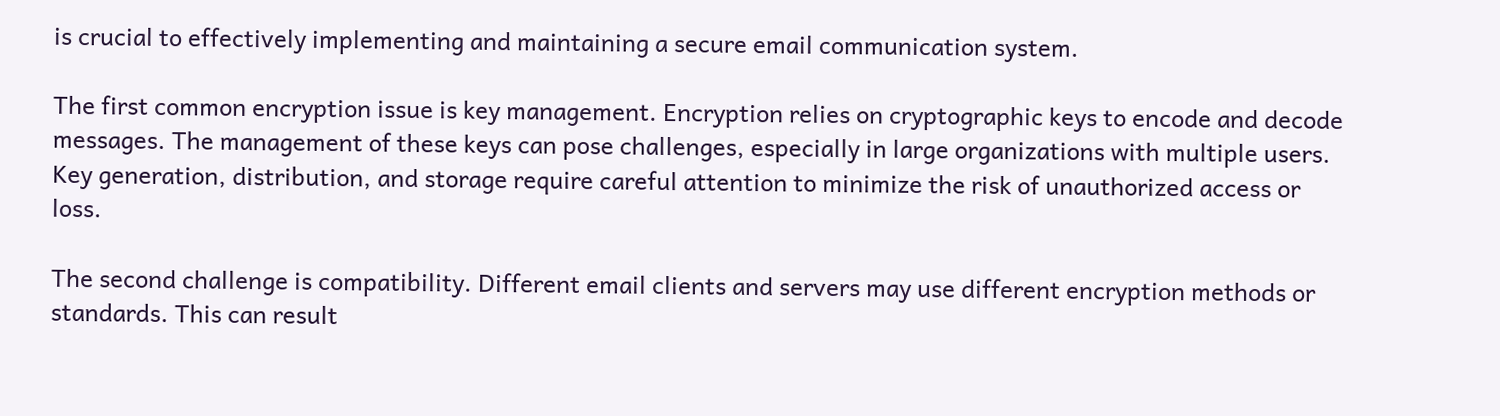is crucial to effectively implementing and maintaining a secure email communication system.

The first common encryption issue is key management. Encryption relies on cryptographic keys to encode and decode messages. The management of these keys can pose challenges, especially in large organizations with multiple users. Key generation, distribution, and storage require careful attention to minimize the risk of unauthorized access or loss.

The second challenge is compatibility. Different email clients and servers may use different encryption methods or standards. This can result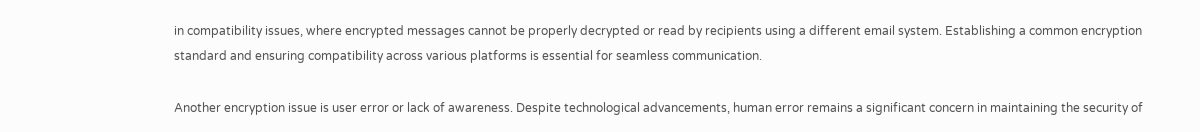in compatibility issues, where encrypted messages cannot be properly decrypted or read by recipients using a different email system. Establishing a common encryption standard and ensuring compatibility across various platforms is essential for seamless communication.

Another encryption issue is user error or lack of awareness. Despite technological advancements, human error remains a significant concern in maintaining the security of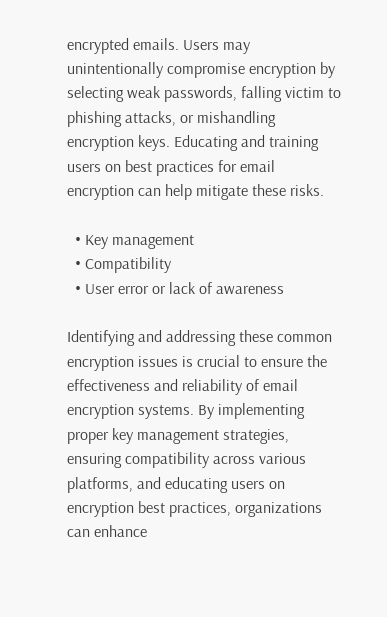encrypted emails. Users may unintentionally compromise encryption by selecting weak passwords, falling victim to phishing attacks, or mishandling encryption keys. Educating and training users on best practices for email encryption can help mitigate these risks.

  • Key management
  • Compatibility
  • User error or lack of awareness

Identifying and addressing these common encryption issues is crucial to ensure the effectiveness and reliability of email encryption systems. By implementing proper key management strategies, ensuring compatibility across various platforms, and educating users on encryption best practices, organizations can enhance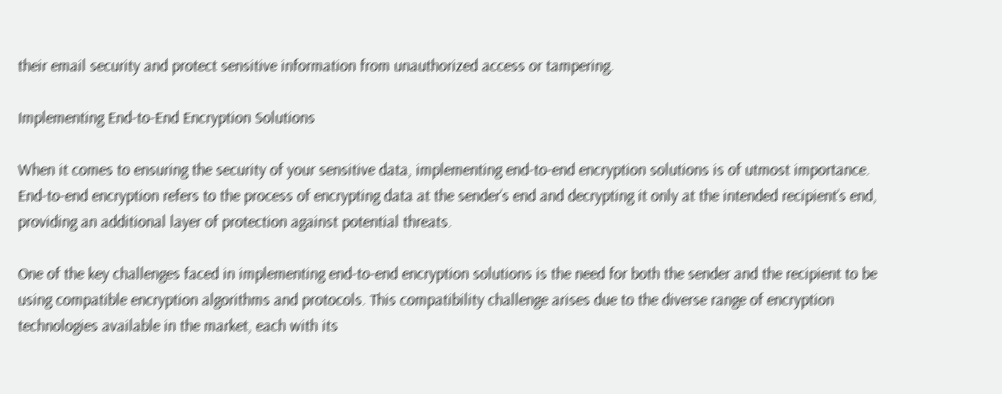their email security and protect sensitive information from unauthorized access or tampering.

Implementing End-to-End Encryption Solutions

When it comes to ensuring the security of your sensitive data, implementing end-to-end encryption solutions is of utmost importance. End-to-end encryption refers to the process of encrypting data at the sender’s end and decrypting it only at the intended recipient’s end, providing an additional layer of protection against potential threats.

One of the key challenges faced in implementing end-to-end encryption solutions is the need for both the sender and the recipient to be using compatible encryption algorithms and protocols. This compatibility challenge arises due to the diverse range of encryption technologies available in the market, each with its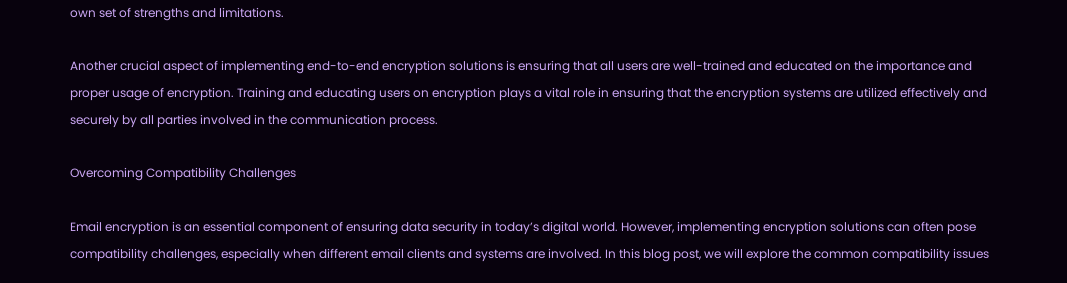own set of strengths and limitations.

Another crucial aspect of implementing end-to-end encryption solutions is ensuring that all users are well-trained and educated on the importance and proper usage of encryption. Training and educating users on encryption plays a vital role in ensuring that the encryption systems are utilized effectively and securely by all parties involved in the communication process.

Overcoming Compatibility Challenges

Email encryption is an essential component of ensuring data security in today’s digital world. However, implementing encryption solutions can often pose compatibility challenges, especially when different email clients and systems are involved. In this blog post, we will explore the common compatibility issues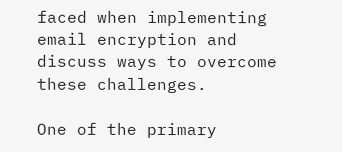faced when implementing email encryption and discuss ways to overcome these challenges.

One of the primary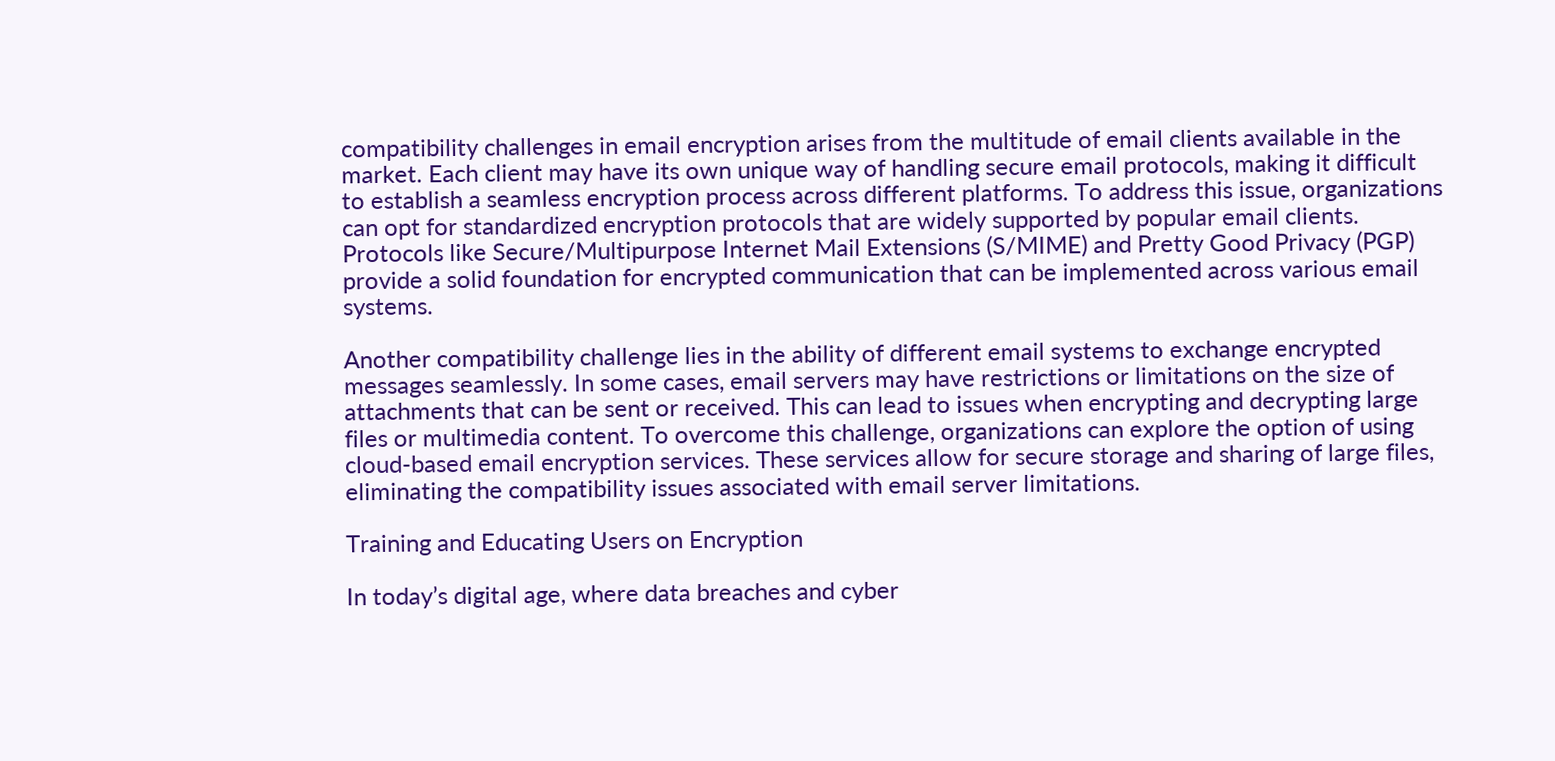compatibility challenges in email encryption arises from the multitude of email clients available in the market. Each client may have its own unique way of handling secure email protocols, making it difficult to establish a seamless encryption process across different platforms. To address this issue, organizations can opt for standardized encryption protocols that are widely supported by popular email clients. Protocols like Secure/Multipurpose Internet Mail Extensions (S/MIME) and Pretty Good Privacy (PGP) provide a solid foundation for encrypted communication that can be implemented across various email systems.

Another compatibility challenge lies in the ability of different email systems to exchange encrypted messages seamlessly. In some cases, email servers may have restrictions or limitations on the size of attachments that can be sent or received. This can lead to issues when encrypting and decrypting large files or multimedia content. To overcome this challenge, organizations can explore the option of using cloud-based email encryption services. These services allow for secure storage and sharing of large files, eliminating the compatibility issues associated with email server limitations.

Training and Educating Users on Encryption

In today’s digital age, where data breaches and cyber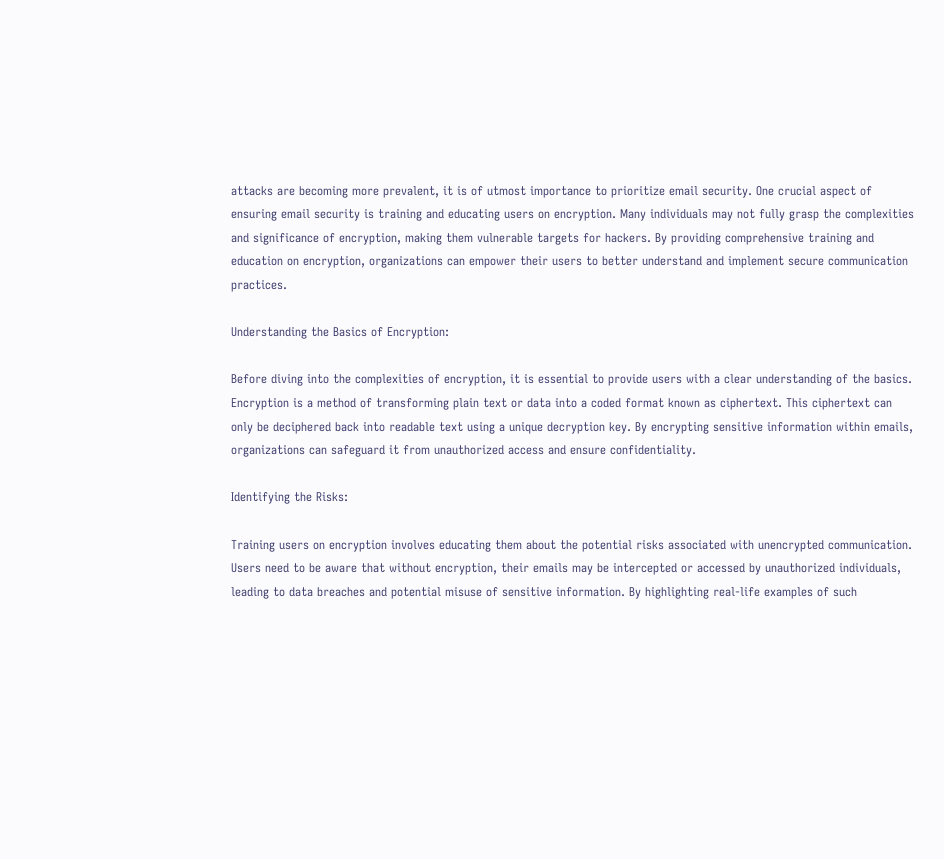attacks are becoming more prevalent, it is of utmost importance to prioritize email security. One crucial aspect of ensuring email security is training and educating users on encryption. Many individuals may not fully grasp the complexities and significance of encryption, making them vulnerable targets for hackers. By providing comprehensive training and education on encryption, organizations can empower their users to better understand and implement secure communication practices.

Understanding the Basics of Encryption:

Before diving into the complexities of encryption, it is essential to provide users with a clear understanding of the basics. Encryption is a method of transforming plain text or data into a coded format known as ciphertext. This ciphertext can only be deciphered back into readable text using a unique decryption key. By encrypting sensitive information within emails, organizations can safeguard it from unauthorized access and ensure confidentiality.

Identifying the Risks:

Training users on encryption involves educating them about the potential risks associated with unencrypted communication. Users need to be aware that without encryption, their emails may be intercepted or accessed by unauthorized individuals, leading to data breaches and potential misuse of sensitive information. By highlighting real-life examples of such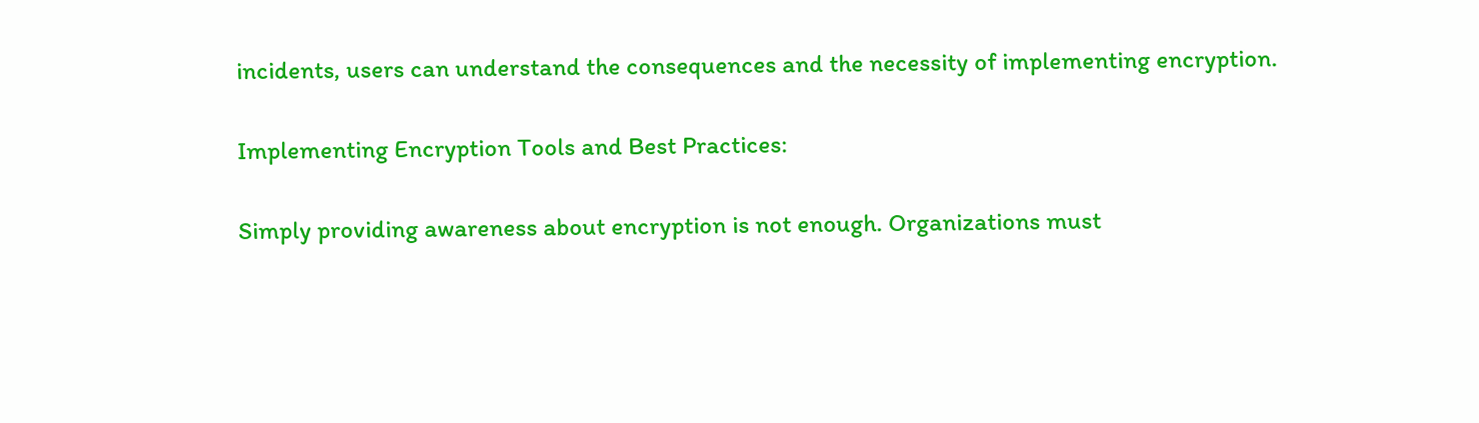incidents, users can understand the consequences and the necessity of implementing encryption.

Implementing Encryption Tools and Best Practices:

Simply providing awareness about encryption is not enough. Organizations must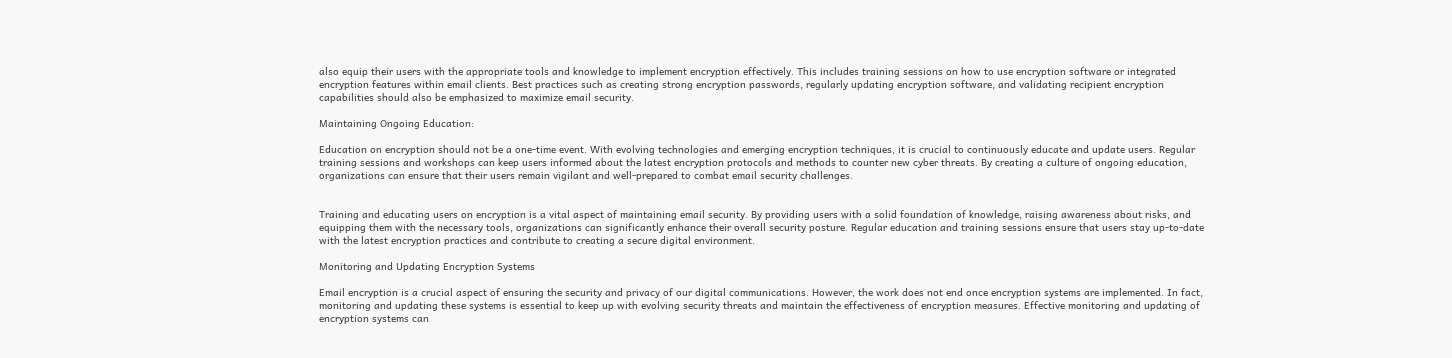also equip their users with the appropriate tools and knowledge to implement encryption effectively. This includes training sessions on how to use encryption software or integrated encryption features within email clients. Best practices such as creating strong encryption passwords, regularly updating encryption software, and validating recipient encryption capabilities should also be emphasized to maximize email security.

Maintaining Ongoing Education:

Education on encryption should not be a one-time event. With evolving technologies and emerging encryption techniques, it is crucial to continuously educate and update users. Regular training sessions and workshops can keep users informed about the latest encryption protocols and methods to counter new cyber threats. By creating a culture of ongoing education, organizations can ensure that their users remain vigilant and well-prepared to combat email security challenges.


Training and educating users on encryption is a vital aspect of maintaining email security. By providing users with a solid foundation of knowledge, raising awareness about risks, and equipping them with the necessary tools, organizations can significantly enhance their overall security posture. Regular education and training sessions ensure that users stay up-to-date with the latest encryption practices and contribute to creating a secure digital environment.

Monitoring and Updating Encryption Systems

Email encryption is a crucial aspect of ensuring the security and privacy of our digital communications. However, the work does not end once encryption systems are implemented. In fact, monitoring and updating these systems is essential to keep up with evolving security threats and maintain the effectiveness of encryption measures. Effective monitoring and updating of encryption systems can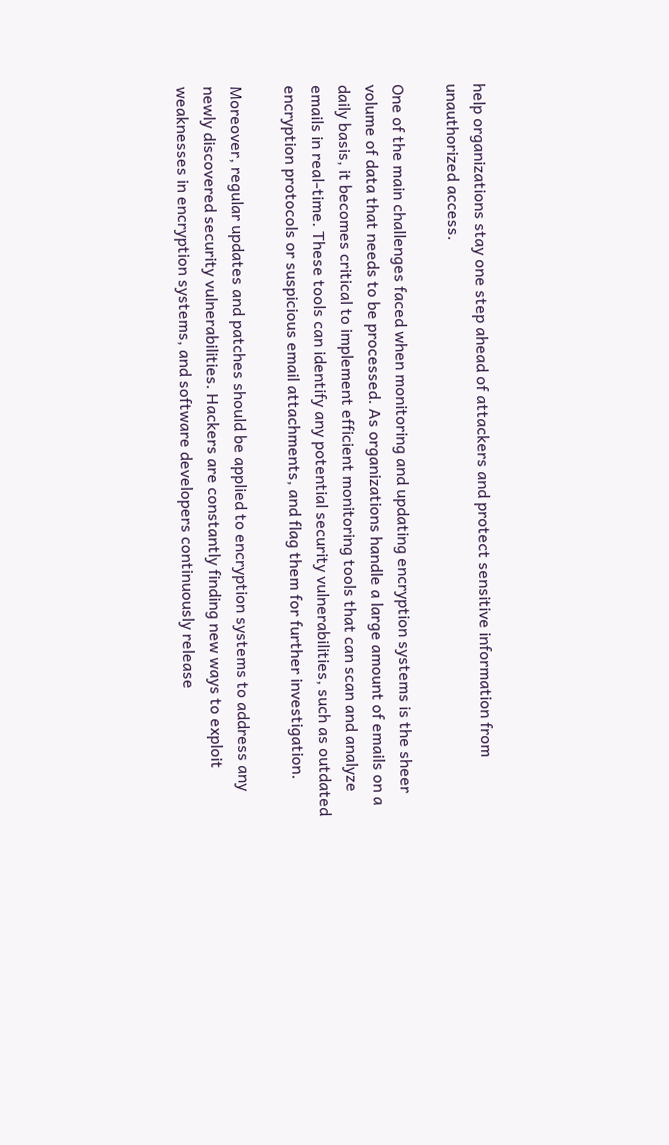help organizations stay one step ahead of attackers and protect sensitive information from unauthorized access.

One of the main challenges faced when monitoring and updating encryption systems is the sheer volume of data that needs to be processed. As organizations handle a large amount of emails on a daily basis, it becomes critical to implement efficient monitoring tools that can scan and analyze emails in real-time. These tools can identify any potential security vulnerabilities, such as outdated encryption protocols or suspicious email attachments, and flag them for further investigation.

Moreover, regular updates and patches should be applied to encryption systems to address any newly discovered security vulnerabilities. Hackers are constantly finding new ways to exploit weaknesses in encryption systems, and software developers continuously release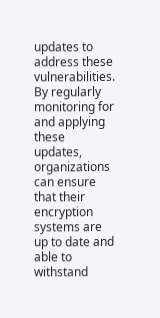updates to address these vulnerabilities. By regularly monitoring for and applying these updates, organizations can ensure that their encryption systems are up to date and able to withstand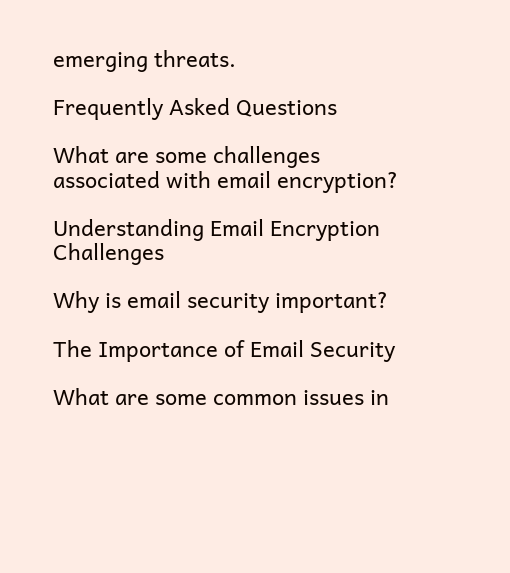emerging threats.

Frequently Asked Questions

What are some challenges associated with email encryption?

Understanding Email Encryption Challenges

Why is email security important?

The Importance of Email Security

What are some common issues in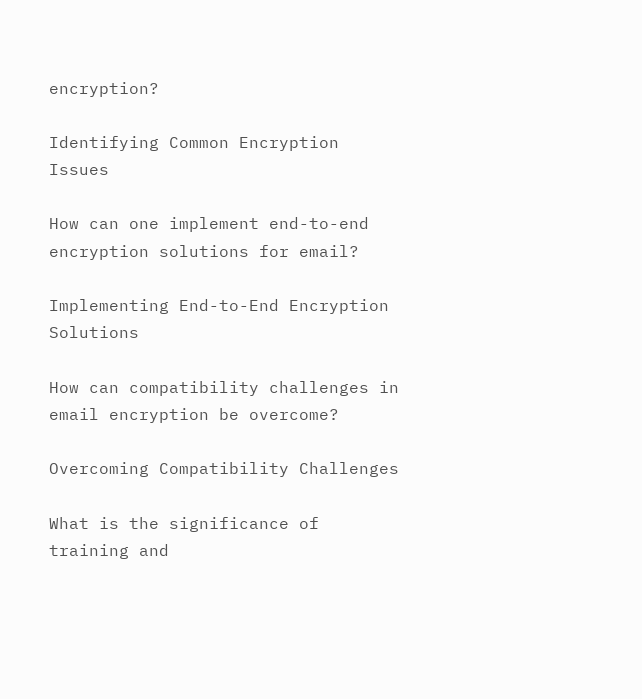encryption?

Identifying Common Encryption Issues

How can one implement end-to-end encryption solutions for email?

Implementing End-to-End Encryption Solutions

How can compatibility challenges in email encryption be overcome?

Overcoming Compatibility Challenges

What is the significance of training and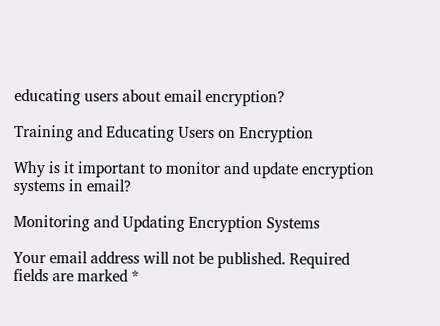educating users about email encryption?

Training and Educating Users on Encryption

Why is it important to monitor and update encryption systems in email?

Monitoring and Updating Encryption Systems

Your email address will not be published. Required fields are marked *